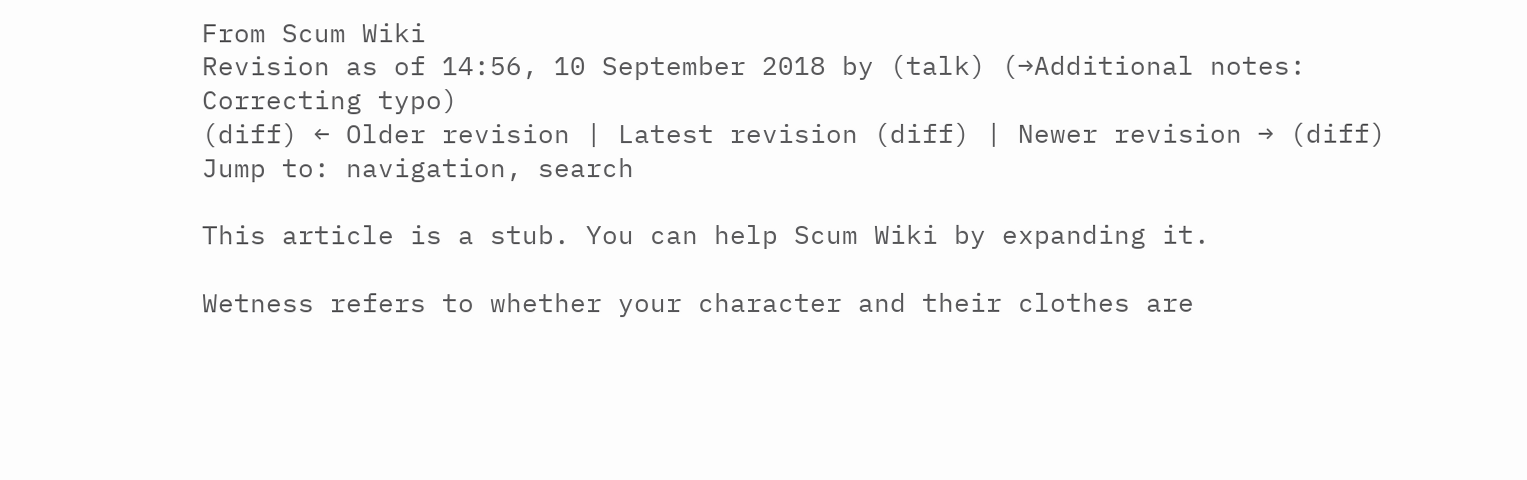From Scum Wiki
Revision as of 14:56, 10 September 2018 by (talk) (→Additional notes: Correcting typo)
(diff) ← Older revision | Latest revision (diff) | Newer revision → (diff)
Jump to: navigation, search

This article is a stub. You can help Scum Wiki by expanding it.

Wetness refers to whether your character and their clothes are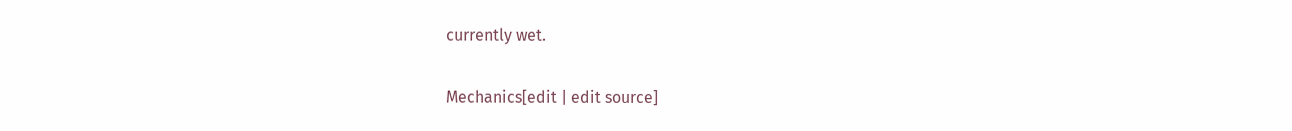currently wet.

Mechanics[edit | edit source]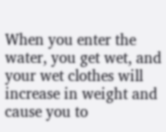When you enter the water, you get wet, and your wet clothes will increase in weight and cause you to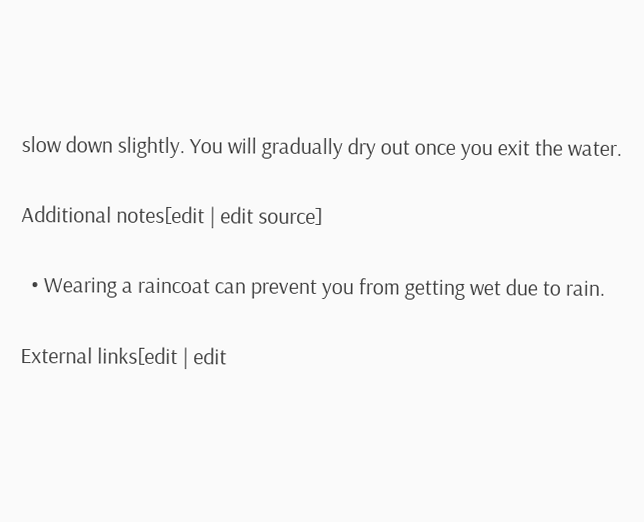slow down slightly. You will gradually dry out once you exit the water.

Additional notes[edit | edit source]

  • Wearing a raincoat can prevent you from getting wet due to rain.

External links[edit | edit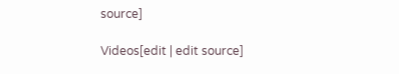source]

Videos[edit | edit source]